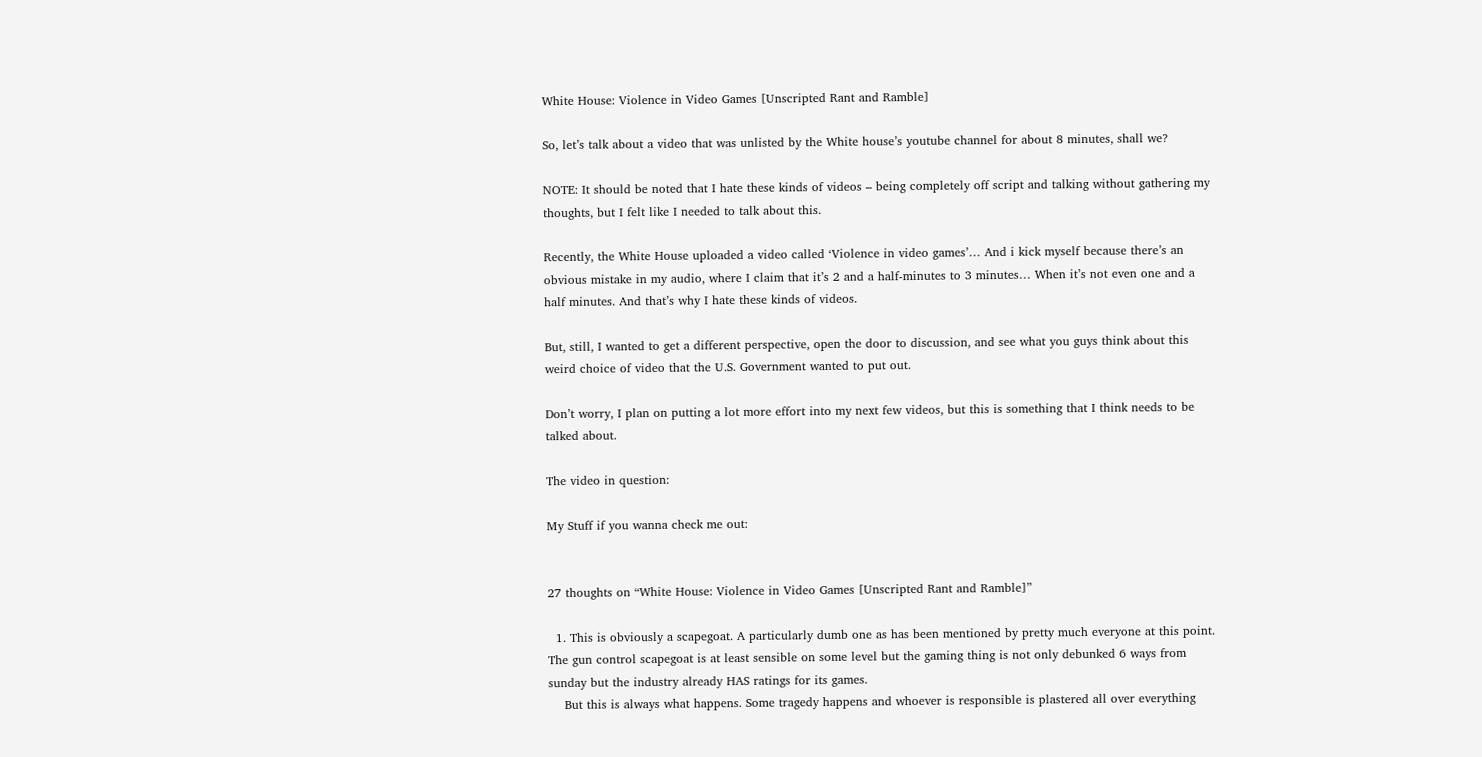White House: Violence in Video Games [Unscripted Rant and Ramble]

So, let’s talk about a video that was unlisted by the White house’s youtube channel for about 8 minutes, shall we?

NOTE: It should be noted that I hate these kinds of videos – being completely off script and talking without gathering my thoughts, but I felt like I needed to talk about this.

Recently, the White House uploaded a video called ‘Violence in video games’… And i kick myself because there’s an obvious mistake in my audio, where I claim that it’s 2 and a half-minutes to 3 minutes… When it’s not even one and a half minutes. And that’s why I hate these kinds of videos.

But, still, I wanted to get a different perspective, open the door to discussion, and see what you guys think about this weird choice of video that the U.S. Government wanted to put out.

Don’t worry, I plan on putting a lot more effort into my next few videos, but this is something that I think needs to be talked about.

The video in question:

My Stuff if you wanna check me out:


27 thoughts on “White House: Violence in Video Games [Unscripted Rant and Ramble]”

  1. This is obviously a scapegoat. A particularly dumb one as has been mentioned by pretty much everyone at this point. The gun control scapegoat is at least sensible on some level but the gaming thing is not only debunked 6 ways from sunday but the industry already HAS ratings for its games.
    But this is always what happens. Some tragedy happens and whoever is responsible is plastered all over everything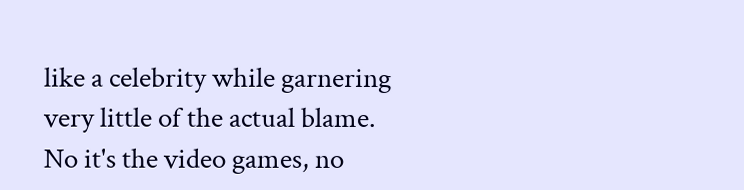like a celebrity while garnering very little of the actual blame. No it's the video games, no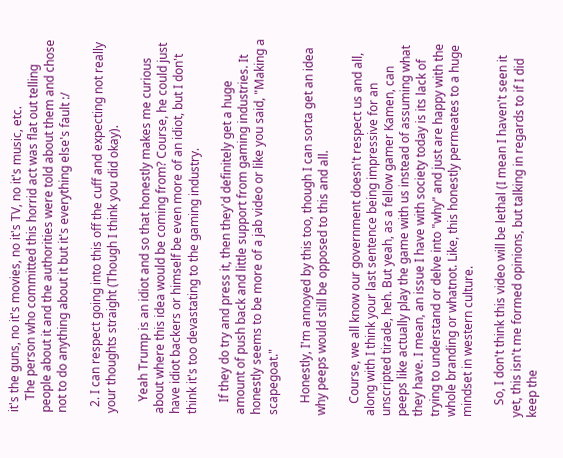it's the guns, no it's movies, no it's TV, no it's music, etc.
    The person who committed this horrid act was flat out telling people about it and the authorities were told about them and chose not to do anything about it but it's everything else's fault :/

  2. I can respect going into this off the cuff and expecting not really your thoughts straight (Though I think you did okay).

    Yeah Trump is an idiot and so that honestly makes me curious about where this idea would be coming from? Course, he could just have idiot backers or himself be even more of an idiot, but I don't think it's too devastating to the gaming industry.

    If they do try and press it, then they'd definitely get a huge amount of push back and little support from gaming industries. It honestly seems to be more of a jab video or like you said, "Making a scapegoat."

    Honestly, I'm annoyed by this too, though I can sorta get an idea why peeps would still be opposed to this and all.

    Course, we all know our government doesn't respect us and all, along with I think your last sentence being impressive for an unscripted tirade, heh. But yeah, as a fellow gamer Kamen, can peeps like actually play the game with us instead of assuming what they have. I mean, an issue I have with society today is its lack of trying to understand or delve into "why" and just are happy with the whole branding or whatnot. Like, this honestly permeates to a huge mindset in western culture.

    So, I don't think this video will be lethal (I mean I haven't seen it yet, this isn't me formed opinions, but talking in regards to if I did keep the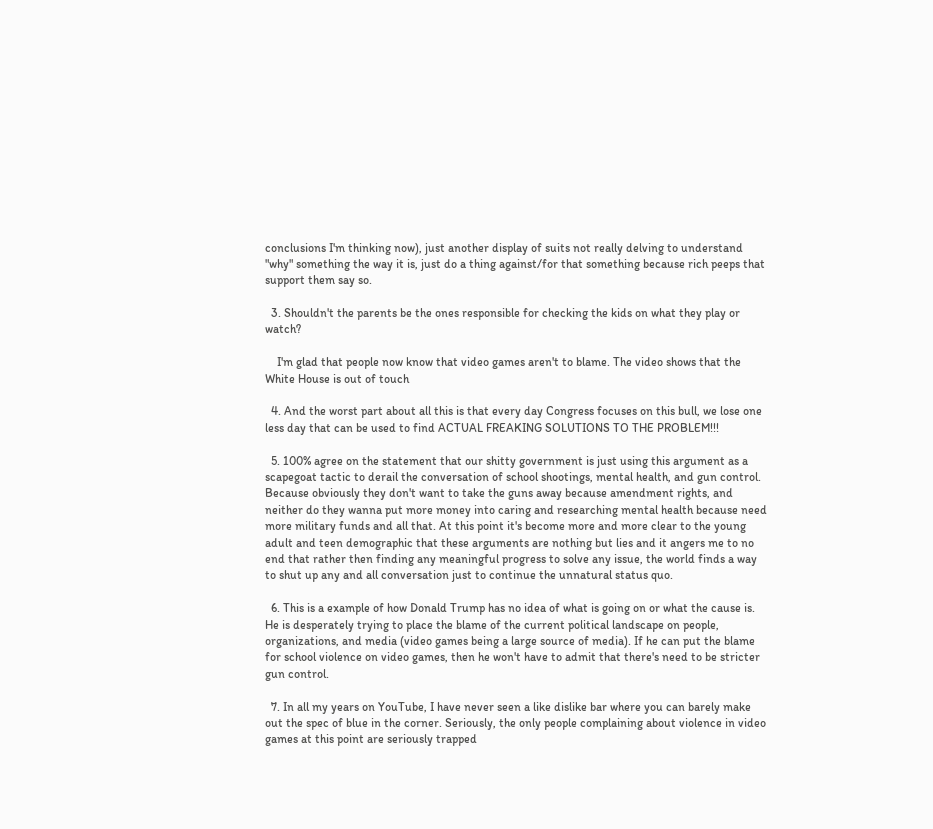conclusions I'm thinking now), just another display of suits not really delving to understand "why" something the way it is, just do a thing against/for that something because rich peeps that support them say so.

  3. Shouldn't the parents be the ones responsible for checking the kids on what they play or watch?

    I'm glad that people now know that video games aren't to blame. The video shows that the White House is out of touch

  4. And the worst part about all this is that every day Congress focuses on this bull, we lose one less day that can be used to find ACTUAL FREAKING SOLUTIONS TO THE PROBLEM!!!

  5. 100% agree on the statement that our shitty government is just using this argument as a scapegoat tactic to derail the conversation of school shootings, mental health, and gun control. Because obviously they don't want to take the guns away because amendment rights, and neither do they wanna put more money into caring and researching mental health because need more military funds and all that. At this point it's become more and more clear to the young adult and teen demographic that these arguments are nothing but lies and it angers me to no end that rather then finding any meaningful progress to solve any issue, the world finds a way to shut up any and all conversation just to continue the unnatural status quo.

  6. This is a example of how Donald Trump has no idea of what is going on or what the cause is. He is desperately trying to place the blame of the current political landscape on people, organizations, and media (video games being a large source of media). If he can put the blame for school violence on video games, then he won't have to admit that there's need to be stricter gun control.

  7. In all my years on YouTube, I have never seen a like dislike bar where you can barely make out the spec of blue in the corner. Seriously, the only people complaining about violence in video games at this point are seriously trapped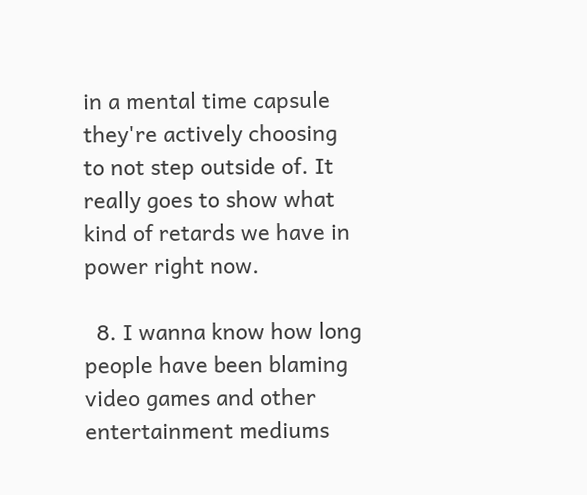in a mental time capsule they're actively choosing to not step outside of. It really goes to show what kind of retards we have in power right now.

  8. I wanna know how long people have been blaming video games and other entertainment mediums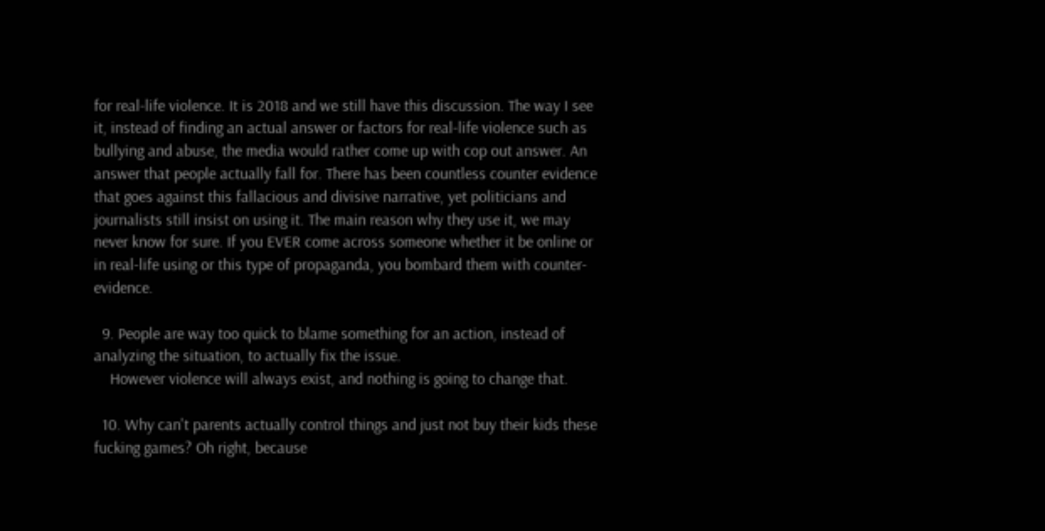for real-life violence. It is 2018 and we still have this discussion. The way I see it, instead of finding an actual answer or factors for real-life violence such as bullying and abuse, the media would rather come up with cop out answer. An answer that people actually fall for. There has been countless counter evidence that goes against this fallacious and divisive narrative, yet politicians and journalists still insist on using it. The main reason why they use it, we may never know for sure. If you EVER come across someone whether it be online or in real-life using or this type of propaganda, you bombard them with counter-evidence.

  9. People are way too quick to blame something for an action, instead of analyzing the situation, to actually fix the issue.
    However violence will always exist, and nothing is going to change that.

  10. Why can't parents actually control things and just not buy their kids these fucking games? Oh right, because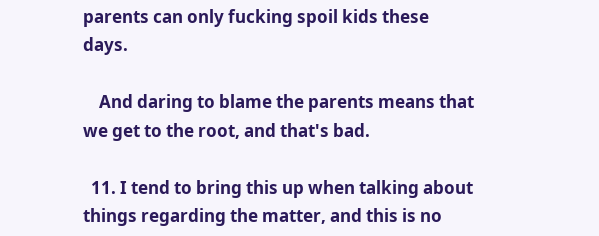parents can only fucking spoil kids these days.

    And daring to blame the parents means that we get to the root, and that's bad.

  11. I tend to bring this up when talking about things regarding the matter, and this is no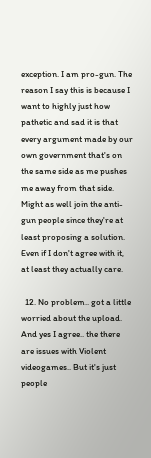exception. I am pro-gun. The reason I say this is because I want to highly just how pathetic and sad it is that every argument made by our own government that's on the same side as me pushes me away from that side. Might as well join the anti-gun people since they're at least proposing a solution. Even if I don't agree with it, at least they actually care.

  12. No problem.. got a little worried about the upload. And yes I agree.. the there are issues with Violent videogames.. But it's just people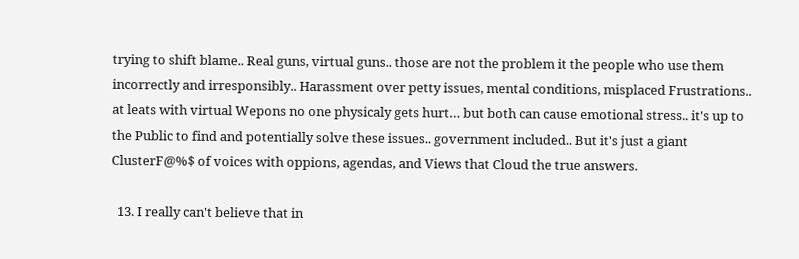trying to shift blame.. Real guns, virtual guns.. those are not the problem it the people who use them incorrectly and irresponsibly.. Harassment over petty issues, mental conditions, misplaced Frustrations.. at leats with virtual Wepons no one physicaly gets hurt… but both can cause emotional stress.. it's up to the Public to find and potentially solve these issues.. government included.. But it's just a giant ClusterF@%$ of voices with oppions, agendas, and Views that Cloud the true answers.

  13. I really can't believe that in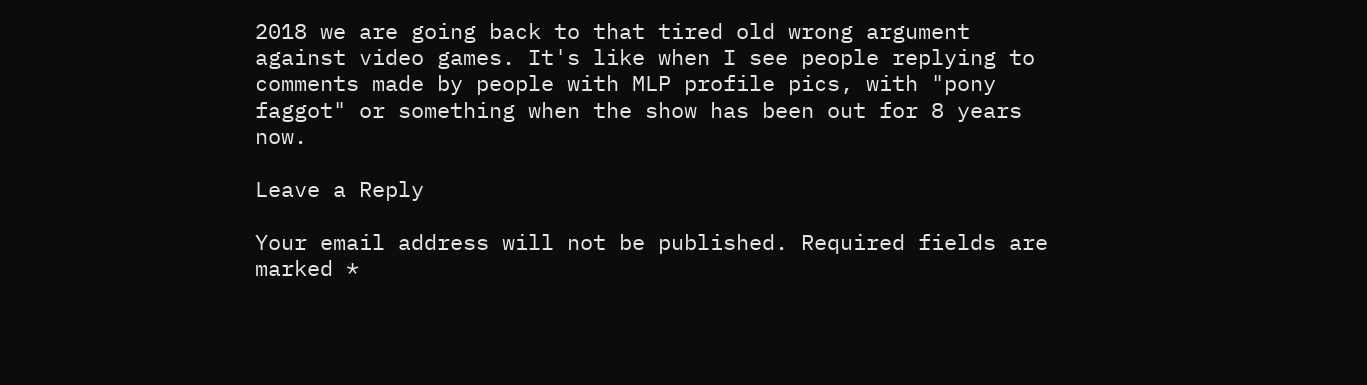2018 we are going back to that tired old wrong argument against video games. It's like when I see people replying to comments made by people with MLP profile pics, with "pony faggot" or something when the show has been out for 8 years now.

Leave a Reply

Your email address will not be published. Required fields are marked *